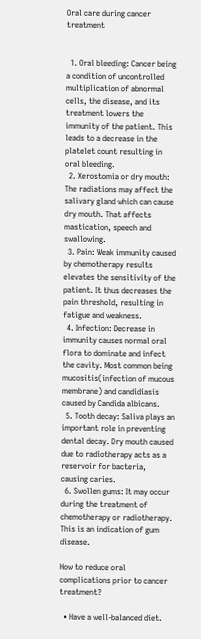Oral care during cancer treatment


  1. Oral bleeding: Cancer being a condition of uncontrolled multiplication of abnormal cells, the disease, and its treatment lowers the immunity of the patient. This leads to a decrease in the platelet count resulting in oral bleeding.
  2. Xerostomia or dry mouth: The radiations may affect the salivary gland which can cause dry mouth. That affects mastication, speech and swallowing.
  3. Pain: Weak immunity caused by chemotherapy results elevates the sensitivity of the patient. It thus decreases the pain threshold, resulting in fatigue and weakness.
  4. Infection: Decrease in immunity causes normal oral flora to dominate and infect the cavity. Most common being mucositis(infection of mucous membrane) and candidiasis caused by Candida albicans.
  5. Tooth decay: Saliva plays an important role in preventing dental decay. Dry mouth caused due to radiotherapy acts as a reservoir for bacteria, causing caries.
  6. Swollen gums: It may occur during the treatment of chemotherapy or radiotherapy. This is an indication of gum disease.

How to reduce oral complications prior to cancer treatment?

  • Have a well-balanced diet.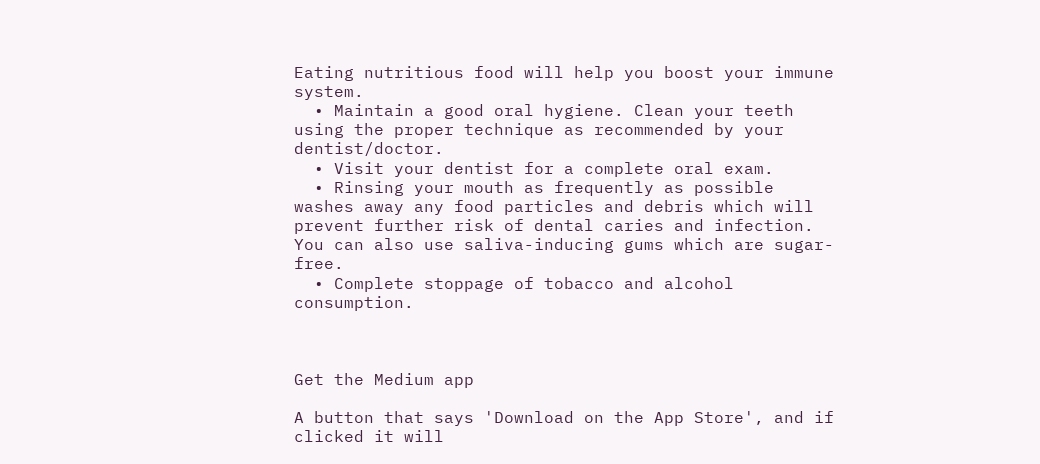Eating nutritious food will help you boost your immune system.
  • Maintain a good oral hygiene. Clean your teeth using the proper technique as recommended by your dentist/doctor.
  • Visit your dentist for a complete oral exam.
  • Rinsing your mouth as frequently as possible washes away any food particles and debris which will prevent further risk of dental caries and infection. You can also use saliva-inducing gums which are sugar-free.
  • Complete stoppage of tobacco and alcohol consumption.



Get the Medium app

A button that says 'Download on the App Store', and if clicked it will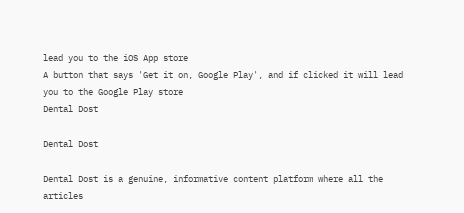lead you to the iOS App store
A button that says 'Get it on, Google Play', and if clicked it will lead you to the Google Play store
Dental Dost

Dental Dost

Dental Dost is a genuine, informative content platform where all the articles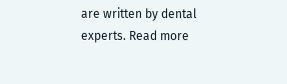are written by dental experts. Read more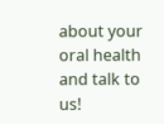about your oral health and talk to us!